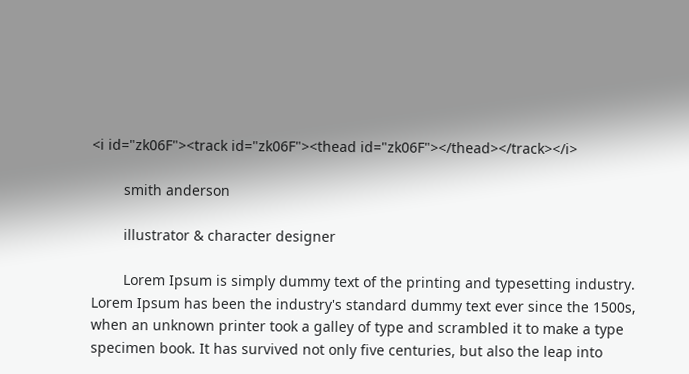<i id="zk06F"><track id="zk06F"><thead id="zk06F"></thead></track></i>

        smith anderson

        illustrator & character designer

        Lorem Ipsum is simply dummy text of the printing and typesetting industry. Lorem Ipsum has been the industry's standard dummy text ever since the 1500s, when an unknown printer took a galley of type and scrambled it to make a type specimen book. It has survived not only five centuries, but also the leap into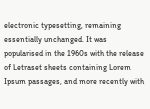electronic typesetting, remaining essentially unchanged. It was popularised in the 1960s with the release of Letraset sheets containing Lorem Ipsum passages, and more recently with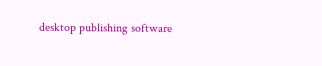desktop publishing software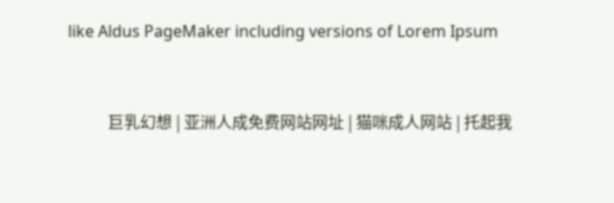like Aldus PageMaker including versions of Lorem Ipsum


          巨乳幻想 | 亚洲人成免费网站网址 | 猫咪成人网站 | 托起我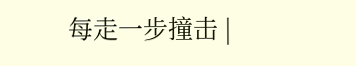每走一步撞击 |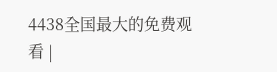4438全国最大的免费观看 |